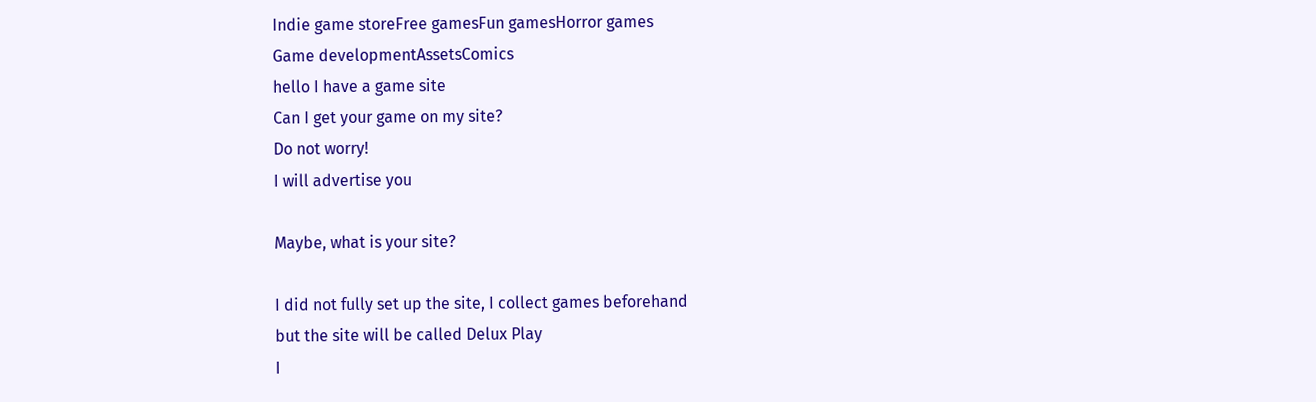Indie game storeFree gamesFun gamesHorror games
Game developmentAssetsComics
hello I have a game site
Can I get your game on my site?
Do not worry!
I will advertise you

Maybe, what is your site?

I did not fully set up the site, I collect games beforehand
but the site will be called Delux Play
I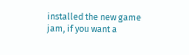installed the new game jam, if you want a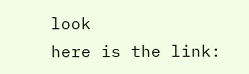look
here is the link: